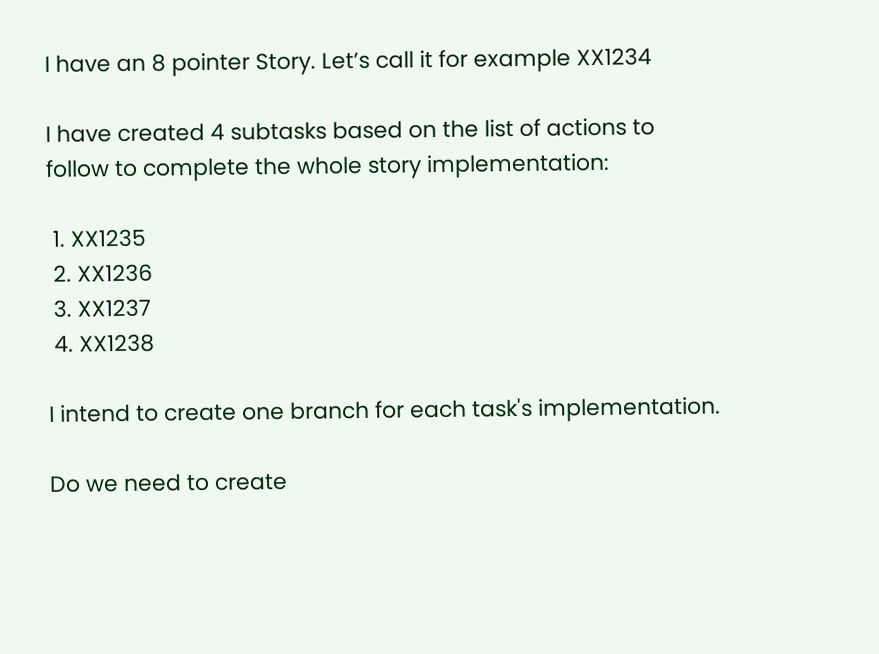I have an 8 pointer Story. Let’s call it for example XX1234

I have created 4 subtasks based on the list of actions to follow to complete the whole story implementation:

 1. XX1235
 2. XX1236
 3. XX1237
 4. XX1238

I intend to create one branch for each task's implementation.

Do we need to create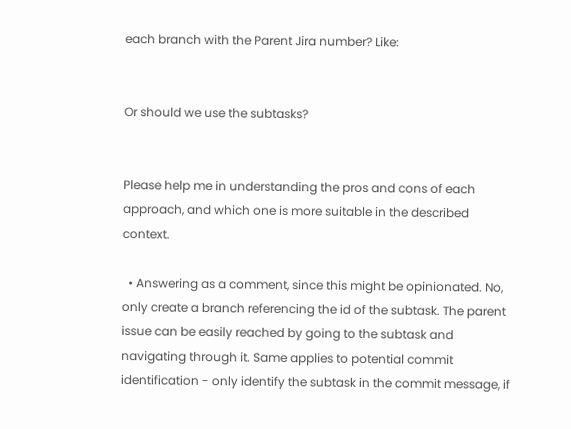each branch with the Parent Jira number? Like:


Or should we use the subtasks?


Please help me in understanding the pros and cons of each approach, and which one is more suitable in the described context.

  • Answering as a comment, since this might be opinionated. No, only create a branch referencing the id of the subtask. The parent issue can be easily reached by going to the subtask and navigating through it. Same applies to potential commit identification - only identify the subtask in the commit message, if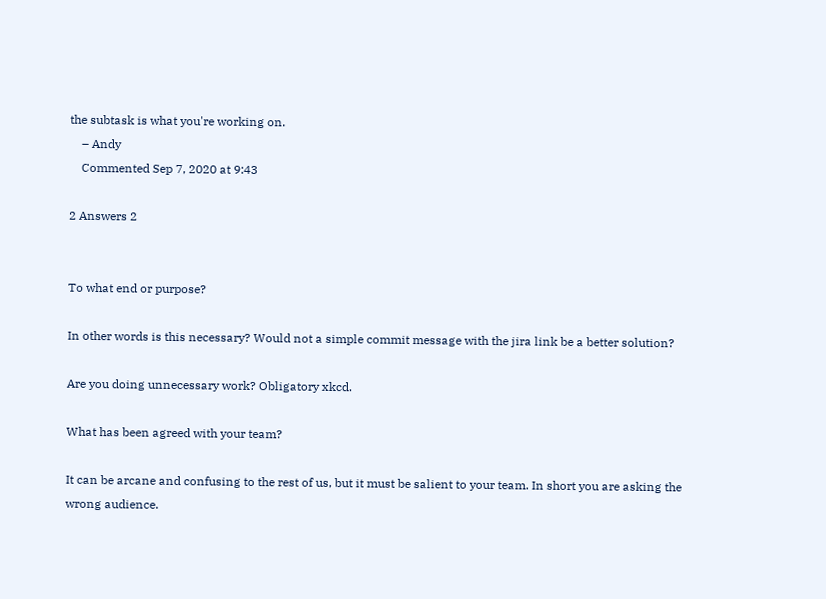the subtask is what you're working on.
    – Andy
    Commented Sep 7, 2020 at 9:43

2 Answers 2


To what end or purpose?

In other words is this necessary? Would not a simple commit message with the jira link be a better solution?

Are you doing unnecessary work? Obligatory xkcd.

What has been agreed with your team?

It can be arcane and confusing to the rest of us, but it must be salient to your team. In short you are asking the wrong audience.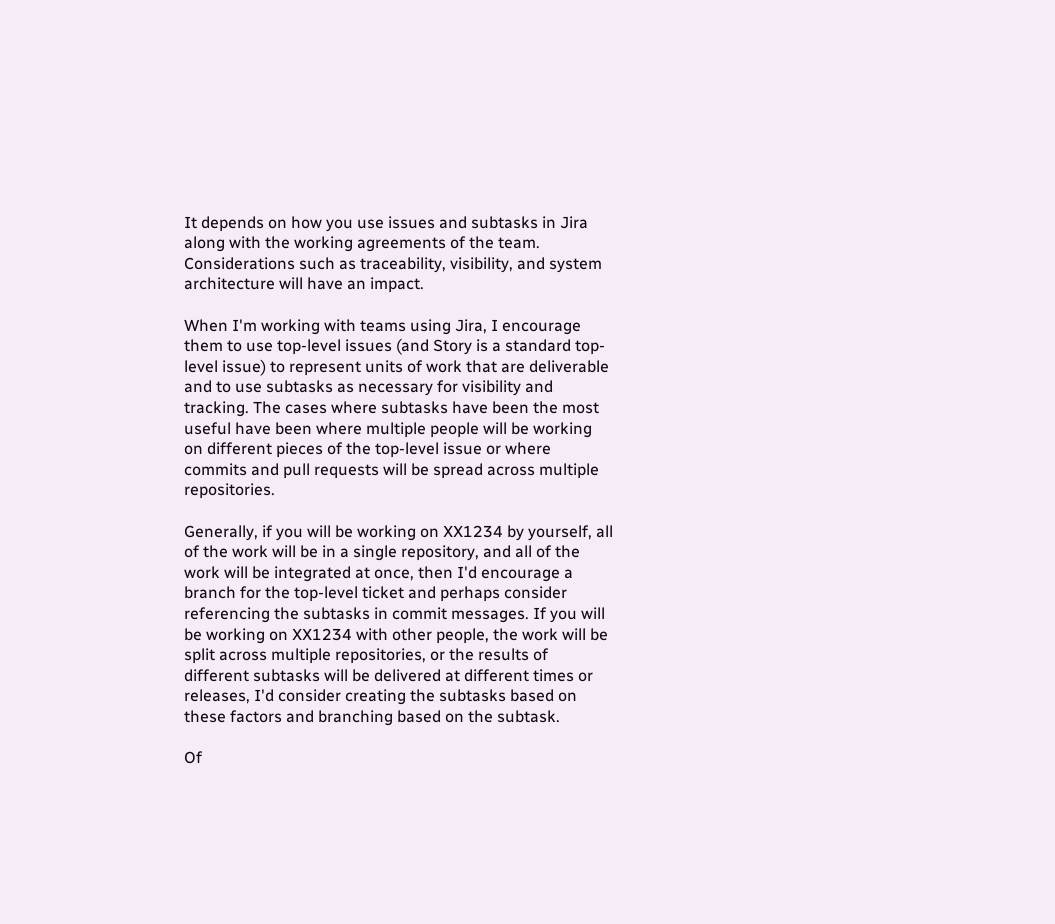It depends on how you use issues and subtasks in Jira along with the working agreements of the team. Considerations such as traceability, visibility, and system architecture will have an impact.

When I'm working with teams using Jira, I encourage them to use top-level issues (and Story is a standard top-level issue) to represent units of work that are deliverable and to use subtasks as necessary for visibility and tracking. The cases where subtasks have been the most useful have been where multiple people will be working on different pieces of the top-level issue or where commits and pull requests will be spread across multiple repositories.

Generally, if you will be working on XX1234 by yourself, all of the work will be in a single repository, and all of the work will be integrated at once, then I'd encourage a branch for the top-level ticket and perhaps consider referencing the subtasks in commit messages. If you will be working on XX1234 with other people, the work will be split across multiple repositories, or the results of different subtasks will be delivered at different times or releases, I'd consider creating the subtasks based on these factors and branching based on the subtask.

Of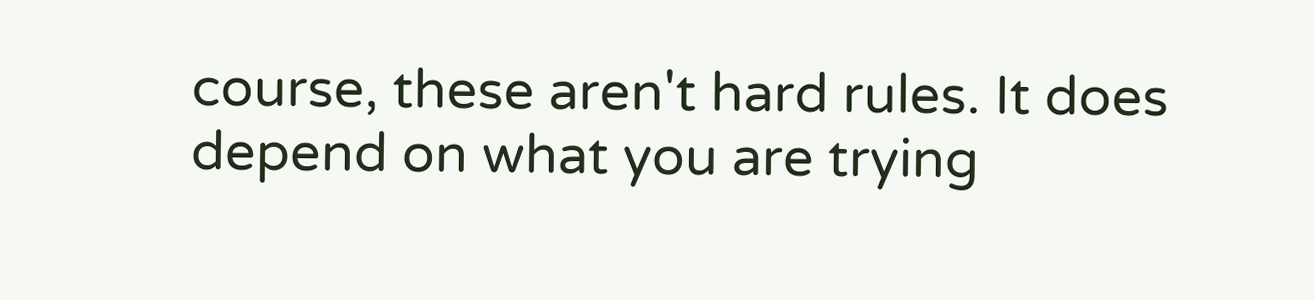course, these aren't hard rules. It does depend on what you are trying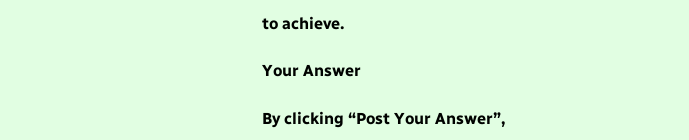to achieve.

Your Answer

By clicking “Post Your Answer”,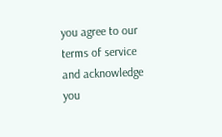you agree to our terms of service and acknowledge you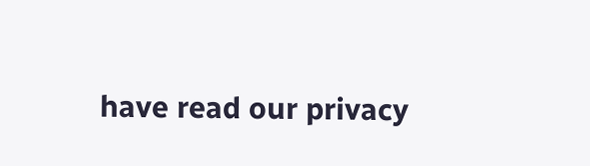have read our privacy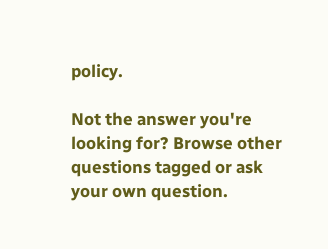policy.

Not the answer you're looking for? Browse other questions tagged or ask your own question.